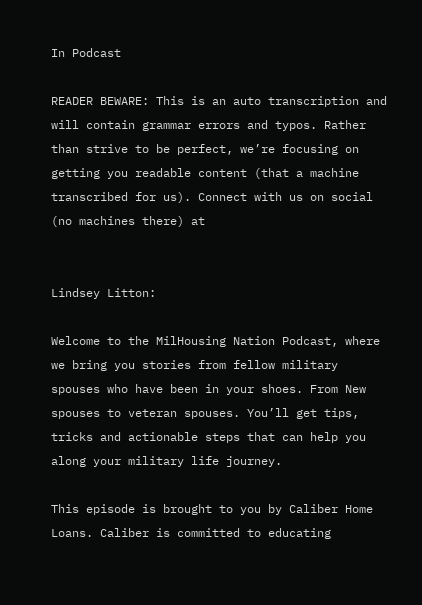In Podcast

READER BEWARE: This is an auto transcription and will contain grammar errors and typos. Rather than strive to be perfect, we’re focusing on getting you readable content (that a machine transcribed for us). Connect with us on social (no machines there) at


Lindsey Litton:

Welcome to the MilHousing Nation Podcast, where we bring you stories from fellow military spouses who have been in your shoes. From New spouses to veteran spouses. You’ll get tips, tricks and actionable steps that can help you along your military life journey.

This episode is brought to you by Caliber Home Loans. Caliber is committed to educating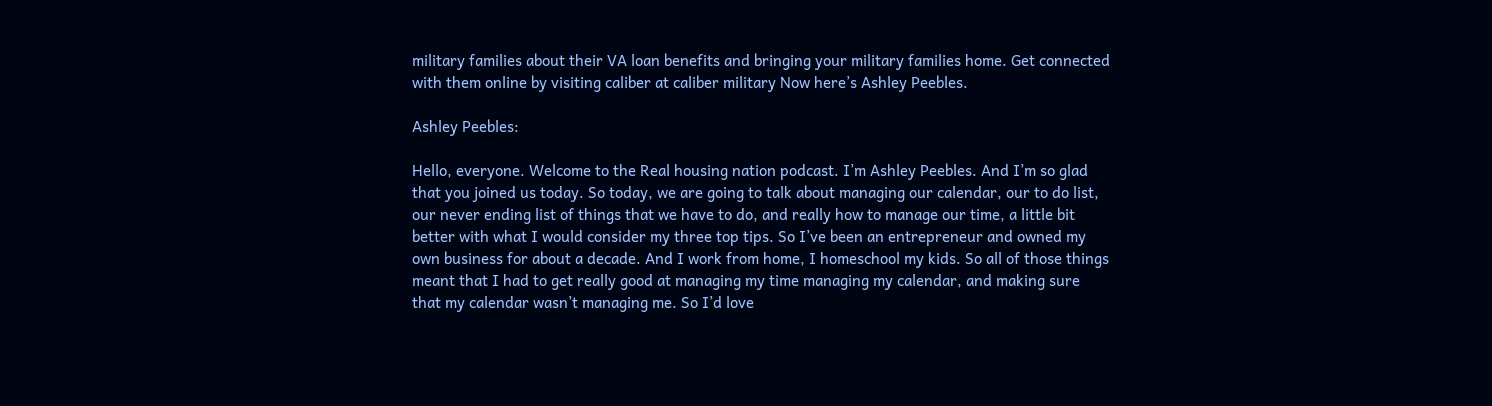military families about their VA loan benefits and bringing your military families home. Get connected with them online by visiting caliber at caliber military Now here’s Ashley Peebles.

Ashley Peebles:

Hello, everyone. Welcome to the Real housing nation podcast. I’m Ashley Peebles. And I’m so glad that you joined us today. So today, we are going to talk about managing our calendar, our to do list, our never ending list of things that we have to do, and really how to manage our time, a little bit better with what I would consider my three top tips. So I’ve been an entrepreneur and owned my own business for about a decade. And I work from home, I homeschool my kids. So all of those things meant that I had to get really good at managing my time managing my calendar, and making sure that my calendar wasn’t managing me. So I’d love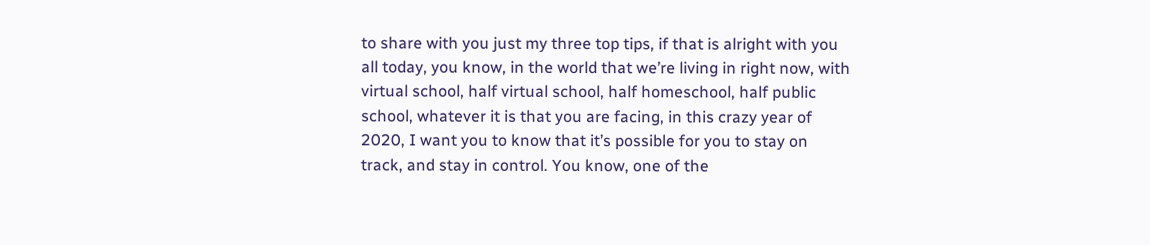to share with you just my three top tips, if that is alright with you all today, you know, in the world that we’re living in right now, with virtual school, half virtual school, half homeschool, half public school, whatever it is that you are facing, in this crazy year of 2020, I want you to know that it’s possible for you to stay on track, and stay in control. You know, one of the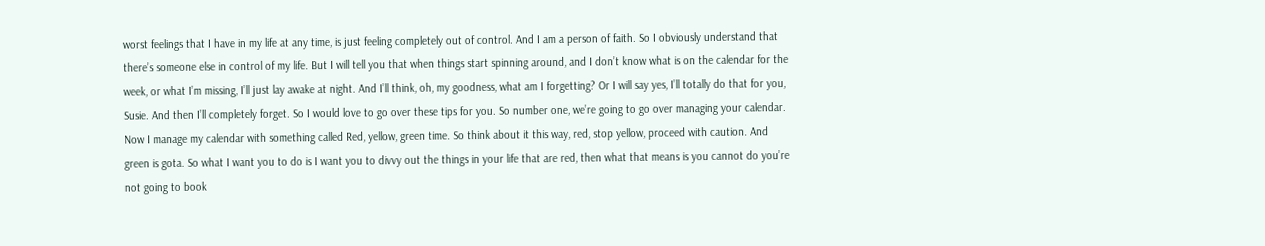worst feelings that I have in my life at any time, is just feeling completely out of control. And I am a person of faith. So I obviously understand that there’s someone else in control of my life. But I will tell you that when things start spinning around, and I don’t know what is on the calendar for the week, or what I’m missing, I’ll just lay awake at night. And I’ll think, oh, my goodness, what am I forgetting? Or I will say yes, I’ll totally do that for you, Susie. And then I’ll completely forget. So I would love to go over these tips for you. So number one, we’re going to go over managing your calendar. Now I manage my calendar with something called Red, yellow, green time. So think about it this way, red, stop yellow, proceed with caution. And green is gota. So what I want you to do is I want you to divvy out the things in your life that are red, then what that means is you cannot do you’re not going to book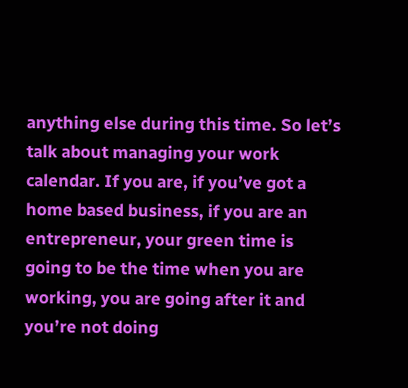anything else during this time. So let’s talk about managing your work calendar. If you are, if you’ve got a home based business, if you are an entrepreneur, your green time is going to be the time when you are working, you are going after it and you’re not doing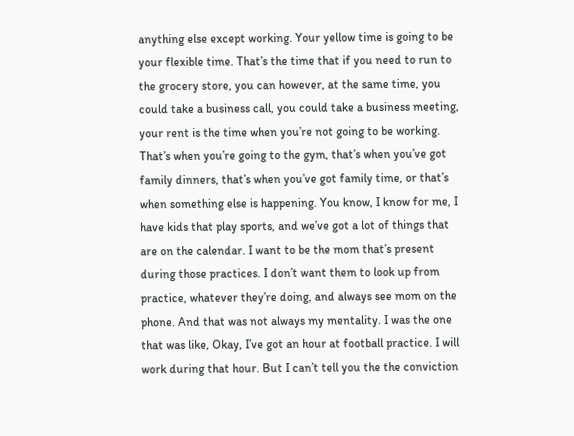anything else except working. Your yellow time is going to be your flexible time. That’s the time that if you need to run to the grocery store, you can however, at the same time, you could take a business call, you could take a business meeting, your rent is the time when you’re not going to be working. That’s when you’re going to the gym, that’s when you’ve got family dinners, that’s when you’ve got family time, or that’s when something else is happening. You know, I know for me, I have kids that play sports, and we’ve got a lot of things that are on the calendar. I want to be the mom that’s present during those practices. I don’t want them to look up from practice, whatever they’re doing, and always see mom on the phone. And that was not always my mentality. I was the one that was like, Okay, I’ve got an hour at football practice. I will work during that hour. But I can’t tell you the the conviction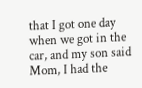that I got one day when we got in the car, and my son said Mom, I had the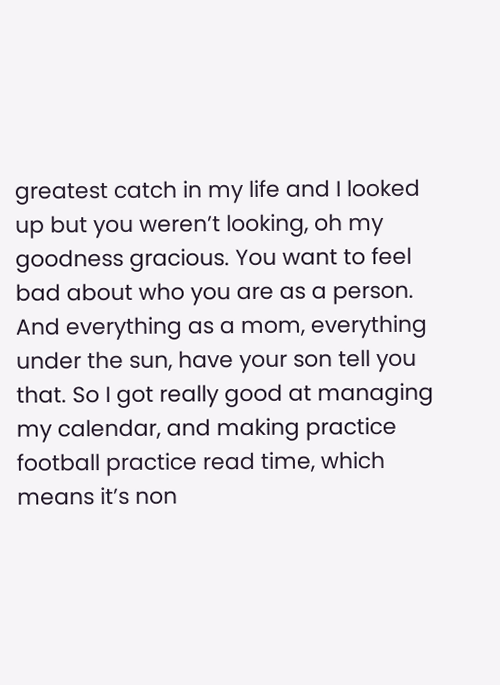greatest catch in my life and I looked up but you weren’t looking, oh my goodness gracious. You want to feel bad about who you are as a person. And everything as a mom, everything under the sun, have your son tell you that. So I got really good at managing my calendar, and making practice football practice read time, which means it’s non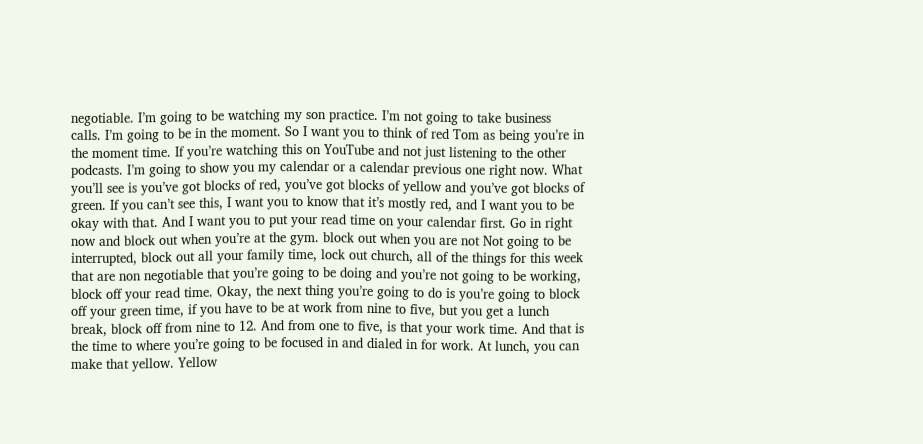negotiable. I’m going to be watching my son practice. I’m not going to take business calls. I’m going to be in the moment. So I want you to think of red Tom as being you’re in the moment time. If you’re watching this on YouTube and not just listening to the other podcasts. I’m going to show you my calendar or a calendar previous one right now. What you’ll see is you’ve got blocks of red, you’ve got blocks of yellow and you’ve got blocks of green. If you can’t see this, I want you to know that it’s mostly red, and I want you to be okay with that. And I want you to put your read time on your calendar first. Go in right now and block out when you’re at the gym. block out when you are not Not going to be interrupted, block out all your family time, lock out church, all of the things for this week that are non negotiable that you’re going to be doing and you’re not going to be working, block off your read time. Okay, the next thing you’re going to do is you’re going to block off your green time, if you have to be at work from nine to five, but you get a lunch break, block off from nine to 12. And from one to five, is that your work time. And that is the time to where you’re going to be focused in and dialed in for work. At lunch, you can make that yellow. Yellow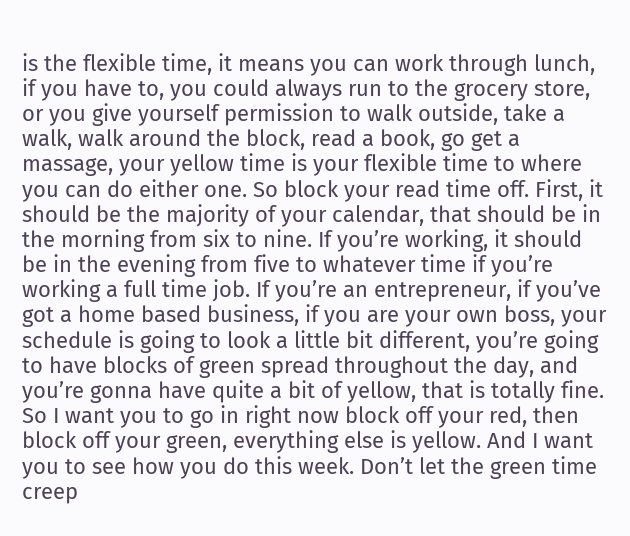is the flexible time, it means you can work through lunch, if you have to, you could always run to the grocery store, or you give yourself permission to walk outside, take a walk, walk around the block, read a book, go get a massage, your yellow time is your flexible time to where you can do either one. So block your read time off. First, it should be the majority of your calendar, that should be in the morning from six to nine. If you’re working, it should be in the evening from five to whatever time if you’re working a full time job. If you’re an entrepreneur, if you’ve got a home based business, if you are your own boss, your schedule is going to look a little bit different, you’re going to have blocks of green spread throughout the day, and you’re gonna have quite a bit of yellow, that is totally fine. So I want you to go in right now block off your red, then block off your green, everything else is yellow. And I want you to see how you do this week. Don’t let the green time creep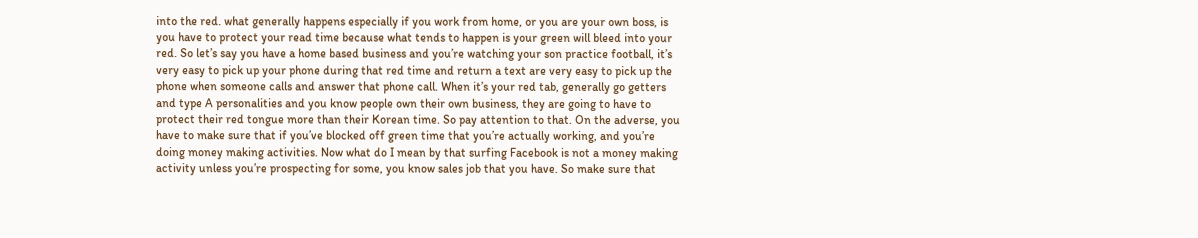into the red. what generally happens especially if you work from home, or you are your own boss, is you have to protect your read time because what tends to happen is your green will bleed into your red. So let’s say you have a home based business and you’re watching your son practice football, it’s very easy to pick up your phone during that red time and return a text are very easy to pick up the phone when someone calls and answer that phone call. When it’s your red tab, generally go getters and type A personalities and you know people own their own business, they are going to have to protect their red tongue more than their Korean time. So pay attention to that. On the adverse, you have to make sure that if you’ve blocked off green time that you’re actually working, and you’re doing money making activities. Now what do I mean by that surfing Facebook is not a money making activity unless you’re prospecting for some, you know sales job that you have. So make sure that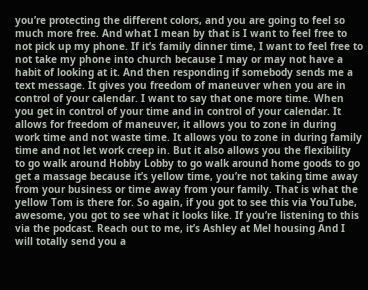you’re protecting the different colors, and you are going to feel so much more free. And what I mean by that is I want to feel free to not pick up my phone. If it’s family dinner time, I want to feel free to not take my phone into church because I may or may not have a habit of looking at it. And then responding if somebody sends me a text message. It gives you freedom of maneuver when you are in control of your calendar. I want to say that one more time. When you get in control of your time and in control of your calendar. It allows for freedom of maneuver, it allows you to zone in during work time and not waste time. It allows you to zone in during family time and not let work creep in. But it also allows you the flexibility to go walk around Hobby Lobby to go walk around home goods to go get a massage because it’s yellow time, you’re not taking time away from your business or time away from your family. That is what the yellow Tom is there for. So again, if you got to see this via YouTube, awesome, you got to see what it looks like. If you’re listening to this via the podcast. Reach out to me, it’s Ashley at Mel housing And I will totally send you a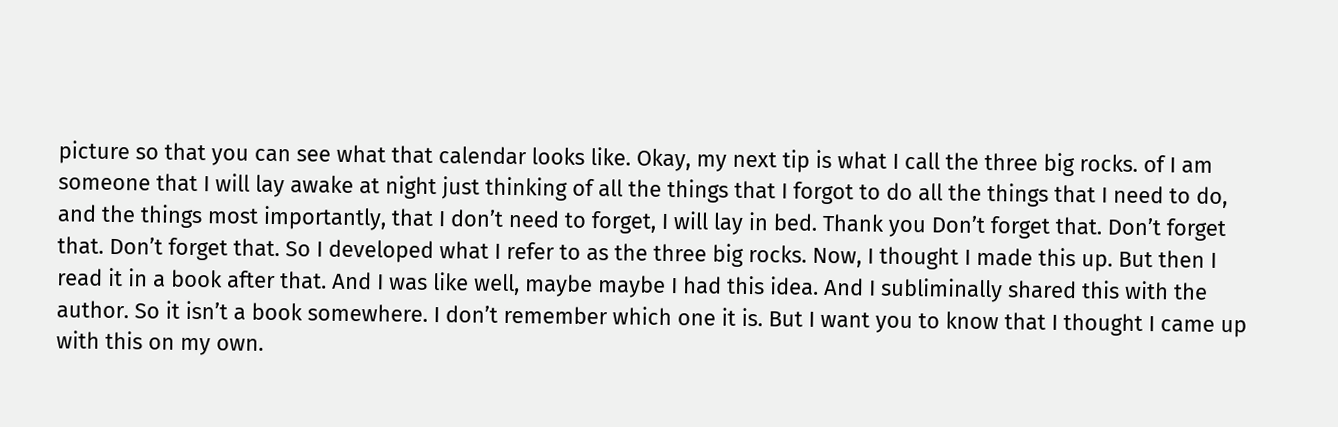picture so that you can see what that calendar looks like. Okay, my next tip is what I call the three big rocks. of I am someone that I will lay awake at night just thinking of all the things that I forgot to do all the things that I need to do, and the things most importantly, that I don’t need to forget, I will lay in bed. Thank you Don’t forget that. Don’t forget that. Don’t forget that. So I developed what I refer to as the three big rocks. Now, I thought I made this up. But then I read it in a book after that. And I was like well, maybe maybe I had this idea. And I subliminally shared this with the author. So it isn’t a book somewhere. I don’t remember which one it is. But I want you to know that I thought I came up with this on my own.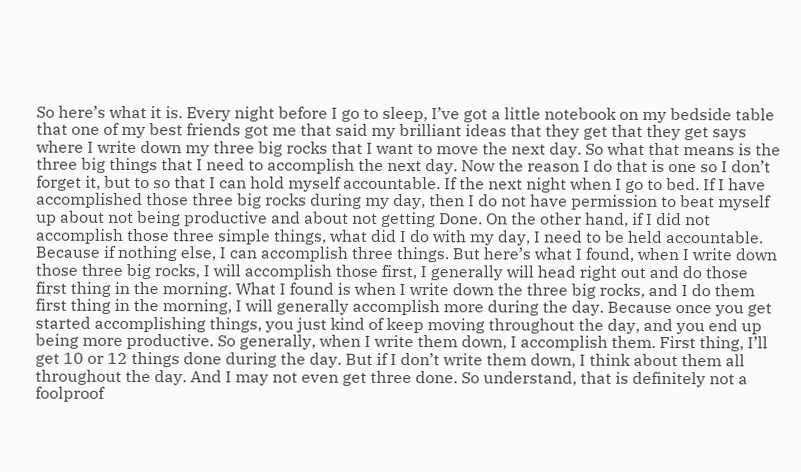So here’s what it is. Every night before I go to sleep, I’ve got a little notebook on my bedside table that one of my best friends got me that said my brilliant ideas that they get that they get says where I write down my three big rocks that I want to move the next day. So what that means is the three big things that I need to accomplish the next day. Now the reason I do that is one so I don’t forget it, but to so that I can hold myself accountable. If the next night when I go to bed. If I have accomplished those three big rocks during my day, then I do not have permission to beat myself up about not being productive and about not getting Done. On the other hand, if I did not accomplish those three simple things, what did I do with my day, I need to be held accountable. Because if nothing else, I can accomplish three things. But here’s what I found, when I write down those three big rocks, I will accomplish those first, I generally will head right out and do those first thing in the morning. What I found is when I write down the three big rocks, and I do them first thing in the morning, I will generally accomplish more during the day. Because once you get started accomplishing things, you just kind of keep moving throughout the day, and you end up being more productive. So generally, when I write them down, I accomplish them. First thing, I’ll get 10 or 12 things done during the day. But if I don’t write them down, I think about them all throughout the day. And I may not even get three done. So understand, that is definitely not a foolproof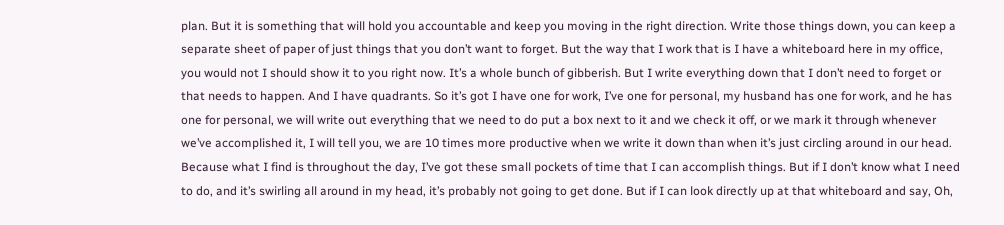plan. But it is something that will hold you accountable and keep you moving in the right direction. Write those things down, you can keep a separate sheet of paper of just things that you don’t want to forget. But the way that I work that is I have a whiteboard here in my office, you would not I should show it to you right now. It’s a whole bunch of gibberish. But I write everything down that I don’t need to forget or that needs to happen. And I have quadrants. So it’s got I have one for work, I’ve one for personal, my husband has one for work, and he has one for personal, we will write out everything that we need to do put a box next to it and we check it off, or we mark it through whenever we’ve accomplished it, I will tell you, we are 10 times more productive when we write it down than when it’s just circling around in our head. Because what I find is throughout the day, I’ve got these small pockets of time that I can accomplish things. But if I don’t know what I need to do, and it’s swirling all around in my head, it’s probably not going to get done. But if I can look directly up at that whiteboard and say, Oh,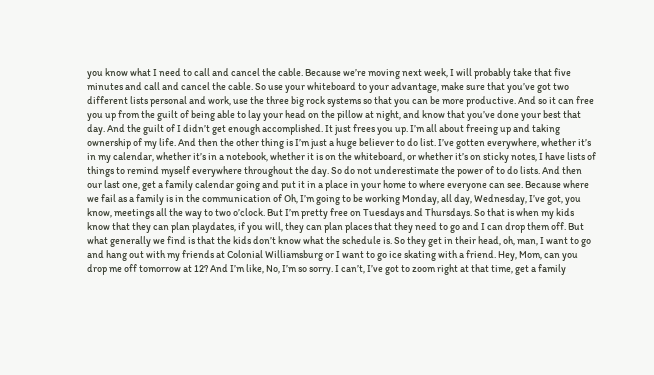you know what I need to call and cancel the cable. Because we’re moving next week, I will probably take that five minutes and call and cancel the cable. So use your whiteboard to your advantage, make sure that you’ve got two different lists personal and work, use the three big rock systems so that you can be more productive. And so it can free you up from the guilt of being able to lay your head on the pillow at night, and know that you’ve done your best that day. And the guilt of I didn’t get enough accomplished. It just frees you up. I’m all about freeing up and taking ownership of my life. And then the other thing is I’m just a huge believer to do list. I’ve gotten everywhere, whether it’s in my calendar, whether it’s in a notebook, whether it is on the whiteboard, or whether it’s on sticky notes, I have lists of things to remind myself everywhere throughout the day. So do not underestimate the power of to do lists. And then our last one, get a family calendar going and put it in a place in your home to where everyone can see. Because where we fail as a family is in the communication of Oh, I’m going to be working Monday, all day, Wednesday, I’ve got, you know, meetings all the way to two o’clock. But I’m pretty free on Tuesdays and Thursdays. So that is when my kids know that they can plan playdates, if you will, they can plan places that they need to go and I can drop them off. But what generally we find is that the kids don’t know what the schedule is. So they get in their head, oh, man, I want to go and hang out with my friends at Colonial Williamsburg or I want to go ice skating with a friend. Hey, Mom, can you drop me off tomorrow at 12? And I’m like, No, I’m so sorry. I can’t, I’ve got to zoom right at that time, get a family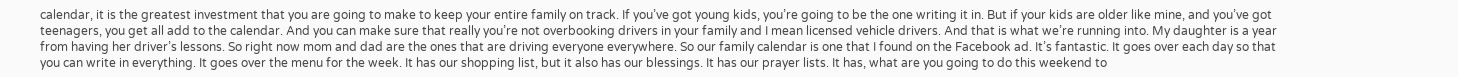calendar, it is the greatest investment that you are going to make to keep your entire family on track. If you’ve got young kids, you’re going to be the one writing it in. But if your kids are older like mine, and you’ve got teenagers, you get all add to the calendar. And you can make sure that really you’re not overbooking drivers in your family and I mean licensed vehicle drivers. And that is what we’re running into. My daughter is a year from having her driver’s lessons. So right now mom and dad are the ones that are driving everyone everywhere. So our family calendar is one that I found on the Facebook ad. It’s fantastic. It goes over each day so that you can write in everything. It goes over the menu for the week. It has our shopping list, but it also has our blessings. It has our prayer lists. It has, what are you going to do this weekend to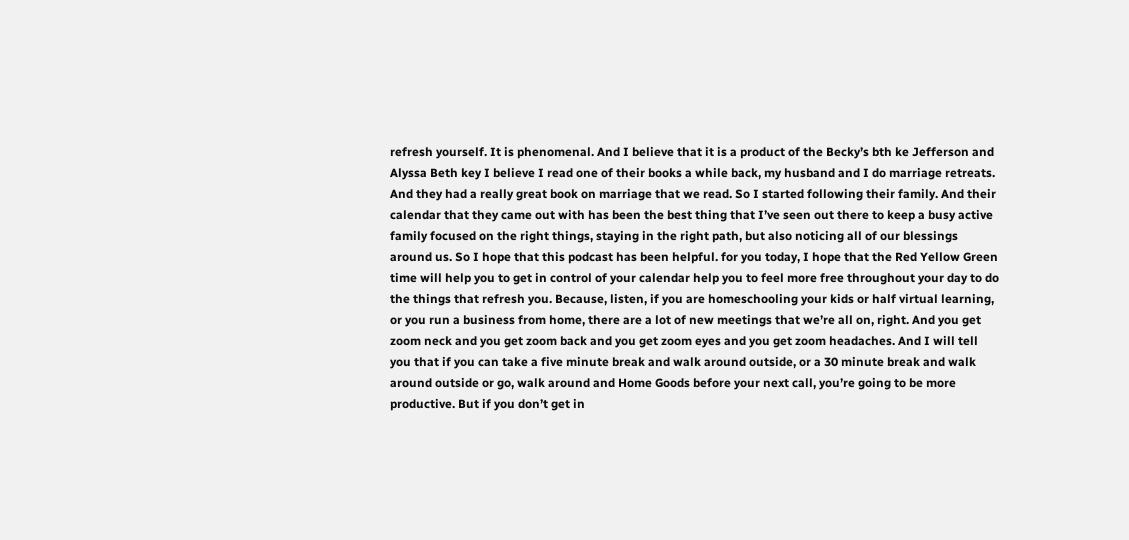refresh yourself. It is phenomenal. And I believe that it is a product of the Becky’s bth ke Jefferson and Alyssa Beth key I believe I read one of their books a while back, my husband and I do marriage retreats. And they had a really great book on marriage that we read. So I started following their family. And their calendar that they came out with has been the best thing that I’ve seen out there to keep a busy active family focused on the right things, staying in the right path, but also noticing all of our blessings around us. So I hope that this podcast has been helpful. for you today, I hope that the Red Yellow Green time will help you to get in control of your calendar help you to feel more free throughout your day to do the things that refresh you. Because, listen, if you are homeschooling your kids or half virtual learning, or you run a business from home, there are a lot of new meetings that we’re all on, right. And you get zoom neck and you get zoom back and you get zoom eyes and you get zoom headaches. And I will tell you that if you can take a five minute break and walk around outside, or a 30 minute break and walk around outside or go, walk around and Home Goods before your next call, you’re going to be more productive. But if you don’t get in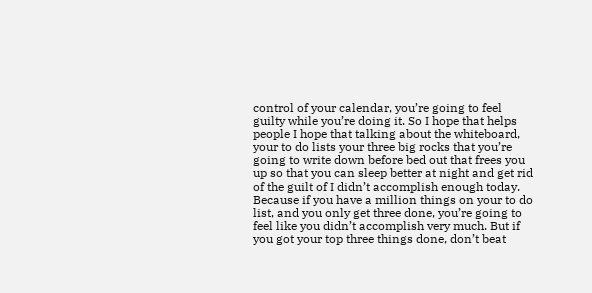control of your calendar, you’re going to feel guilty while you’re doing it. So I hope that helps people I hope that talking about the whiteboard, your to do lists your three big rocks that you’re going to write down before bed out that frees you up so that you can sleep better at night and get rid of the guilt of I didn’t accomplish enough today. Because if you have a million things on your to do list, and you only get three done, you’re going to feel like you didn’t accomplish very much. But if you got your top three things done, don’t beat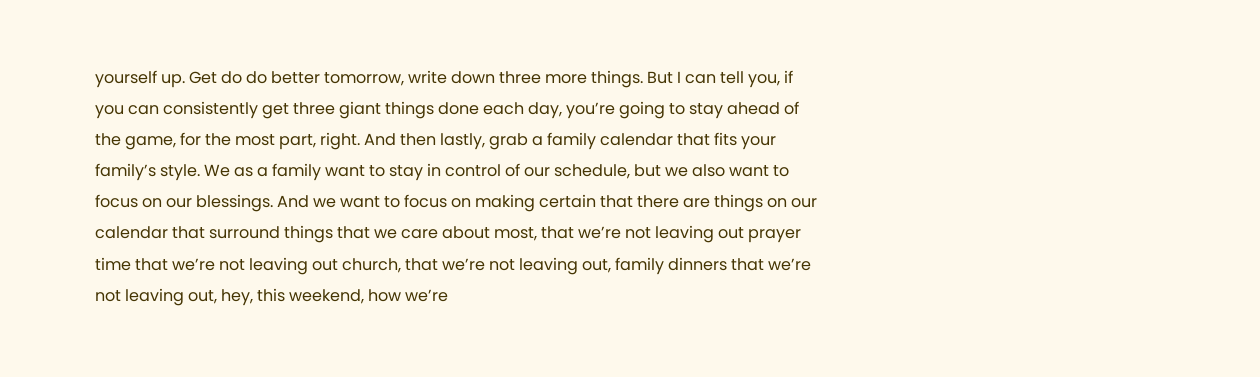yourself up. Get do do better tomorrow, write down three more things. But I can tell you, if you can consistently get three giant things done each day, you’re going to stay ahead of the game, for the most part, right. And then lastly, grab a family calendar that fits your family’s style. We as a family want to stay in control of our schedule, but we also want to focus on our blessings. And we want to focus on making certain that there are things on our calendar that surround things that we care about most, that we’re not leaving out prayer time that we’re not leaving out church, that we’re not leaving out, family dinners that we’re not leaving out, hey, this weekend, how we’re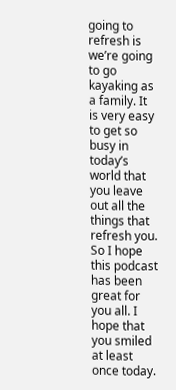going to refresh is we’re going to go kayaking as a family. It is very easy to get so busy in today’s world that you leave out all the things that refresh you. So I hope this podcast has been great for you all. I hope that you smiled at least once today.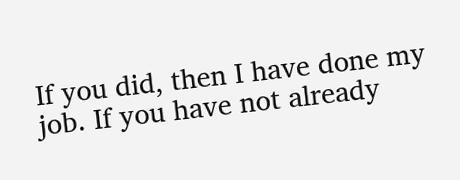If you did, then I have done my job. If you have not already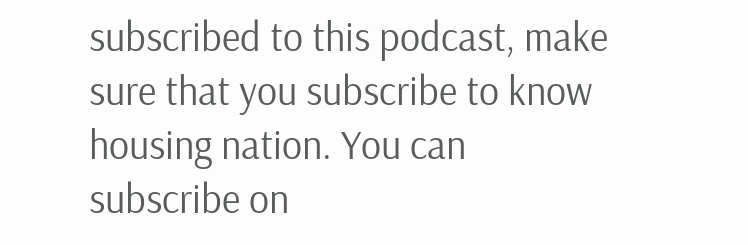subscribed to this podcast, make sure that you subscribe to know housing nation. You can subscribe on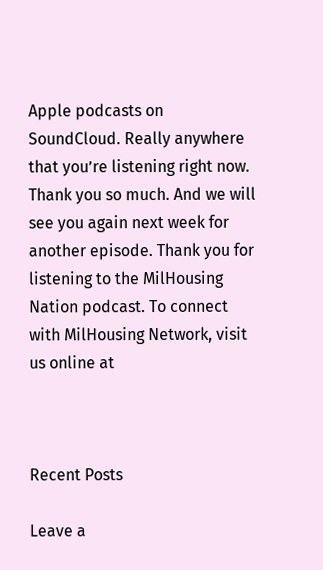Apple podcasts on SoundCloud. Really anywhere that you’re listening right now. Thank you so much. And we will see you again next week for another episode. Thank you for listening to the MilHousing Nation podcast. To connect with MilHousing Network, visit us online at



Recent Posts

Leave a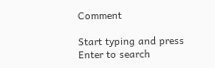Comment

Start typing and press Enter to search